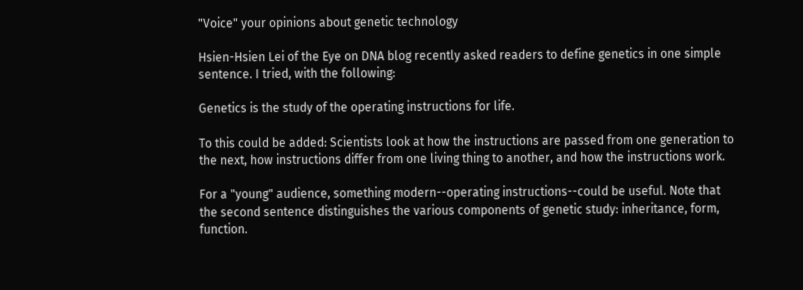"Voice" your opinions about genetic technology

Hsien-Hsien Lei of the Eye on DNA blog recently asked readers to define genetics in one simple sentence. I tried, with the following:

Genetics is the study of the operating instructions for life.

To this could be added: Scientists look at how the instructions are passed from one generation to the next, how instructions differ from one living thing to another, and how the instructions work.

For a "young" audience, something modern--operating instructions--could be useful. Note that the second sentence distinguishes the various components of genetic study: inheritance, form, function.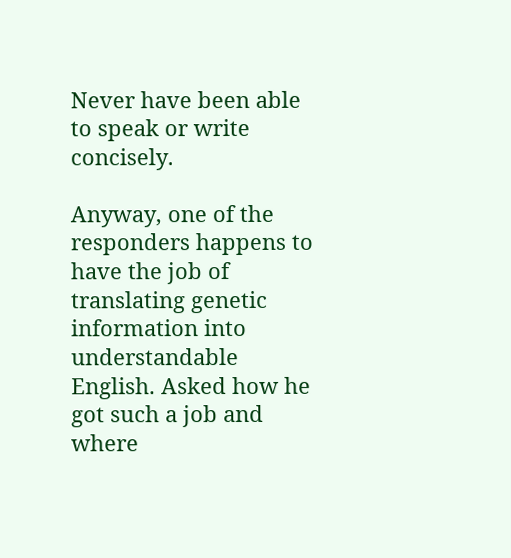Never have been able to speak or write concisely.

Anyway, one of the responders happens to have the job of translating genetic information into understandable English. Asked how he got such a job and where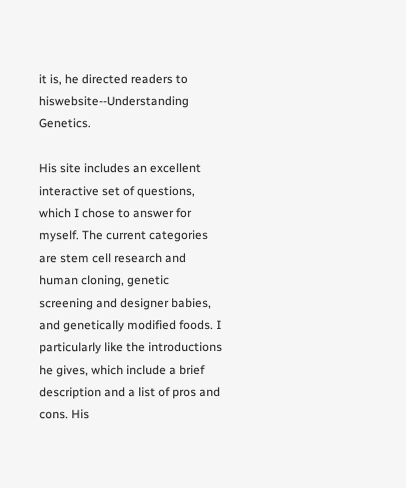it is, he directed readers to hiswebsite--Understanding Genetics.

His site includes an excellent interactive set of questions, which I chose to answer for myself. The current categories are stem cell research and human cloning, genetic screening and designer babies, and genetically modified foods. I particularly like the introductions he gives, which include a brief description and a list of pros and cons. His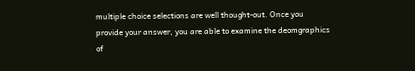multiple choice selections are well thought-out. Once you provide your answer, you are able to examine the deomgraphics of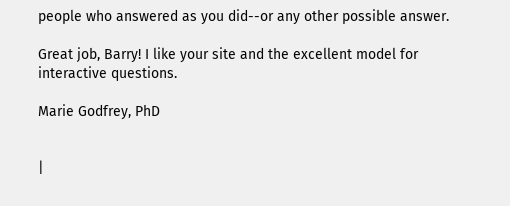people who answered as you did--or any other possible answer.

Great job, Barry! I like your site and the excellent model for interactive questions.

Marie Godfrey, PhD


|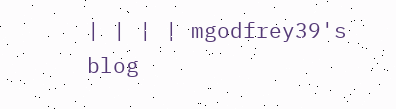| | | | mgodfrey39's blog